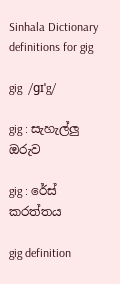Sinhala Dictionary definitions for gig

gig  /gɪˈg/

gig : සැහැල්ලු ඔරුව

gig : රේස් කරත්තය

gig definition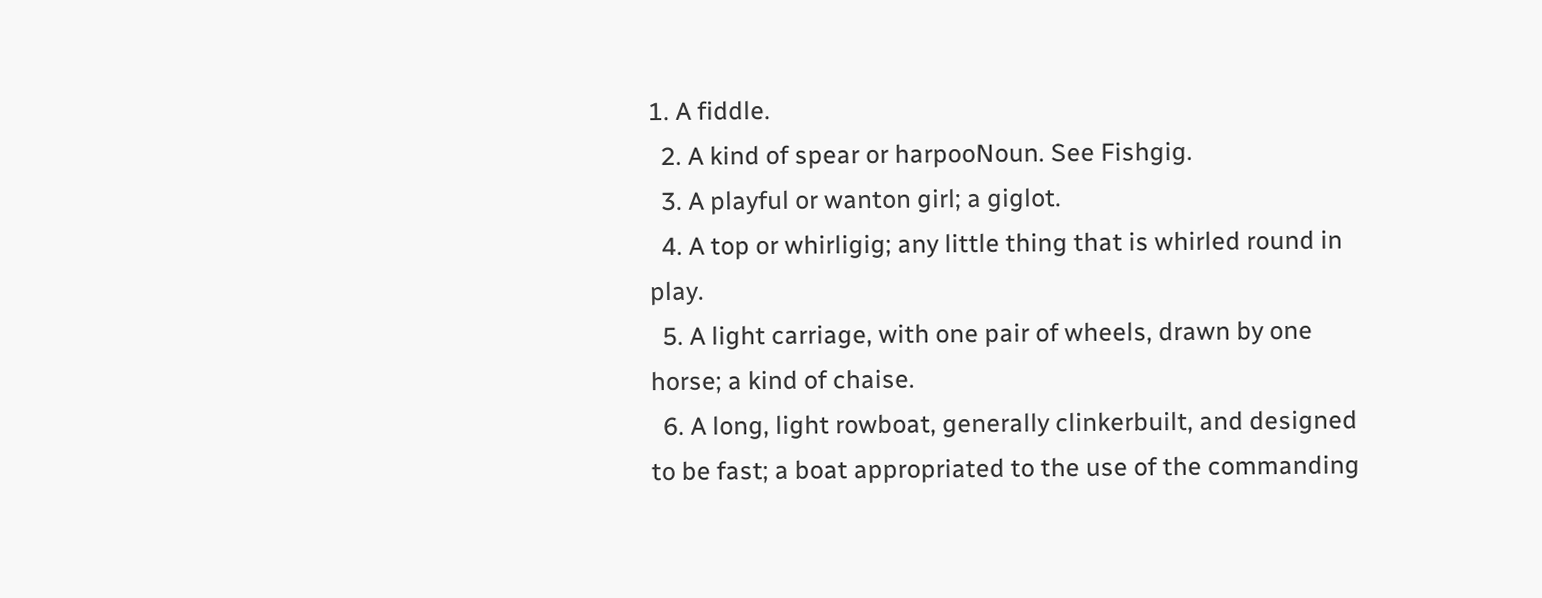1. A fiddle.
  2. A kind of spear or harpooNoun. See Fishgig.
  3. A playful or wanton girl; a giglot.
  4. A top or whirligig; any little thing that is whirled round in play.
  5. A light carriage, with one pair of wheels, drawn by one horse; a kind of chaise.
  6. A long, light rowboat, generally clinkerbuilt, and designed to be fast; a boat appropriated to the use of the commanding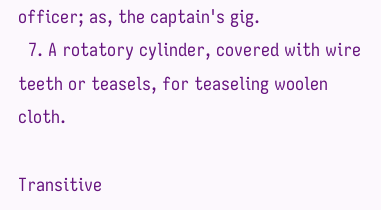officer; as, the captain's gig.
  7. A rotatory cylinder, covered with wire teeth or teasels, for teaseling woolen cloth.

Transitive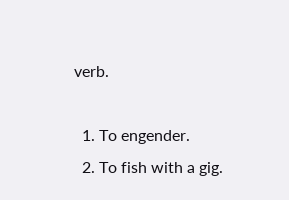verb.

  1. To engender.
  2. To fish with a gig.